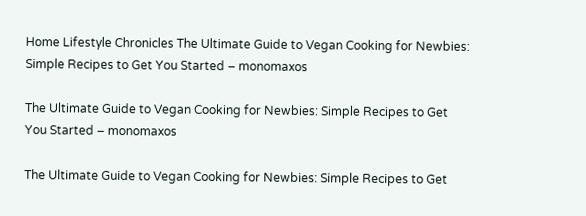Home Lifestyle Chronicles The Ultimate Guide to Vegan Cooking for Newbies: Simple Recipes to Get You Started – monomaxos

The Ultimate Guide to Vegan Cooking for Newbies: Simple Recipes to Get You Started – monomaxos

The Ultimate Guide to Vegan Cooking for Newbies: Simple Recipes to Get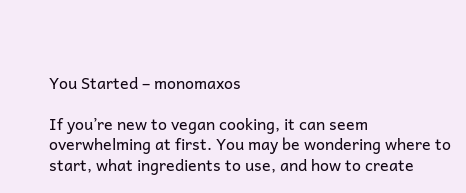You Started – monomaxos

If you’re new to vegan cooking, it can seem overwhelming at first. You may be wondering where to start, what ingredients to use, and how to create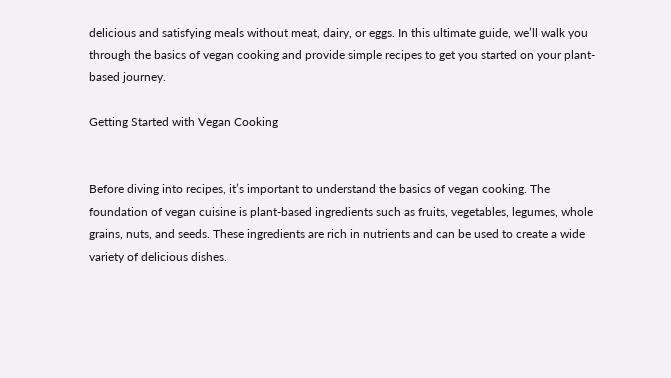delicious and satisfying meals without meat, dairy, or eggs. In this ultimate guide, we’ll walk you through the basics of vegan cooking and provide simple recipes to get you started on your plant-based journey.

Getting Started with Vegan Cooking


Before diving into recipes, it’s important to understand the basics of vegan cooking. The foundation of vegan cuisine is plant-based ingredients such as fruits, vegetables, legumes, whole grains, nuts, and seeds. These ingredients are rich in nutrients and can be used to create a wide variety of delicious dishes.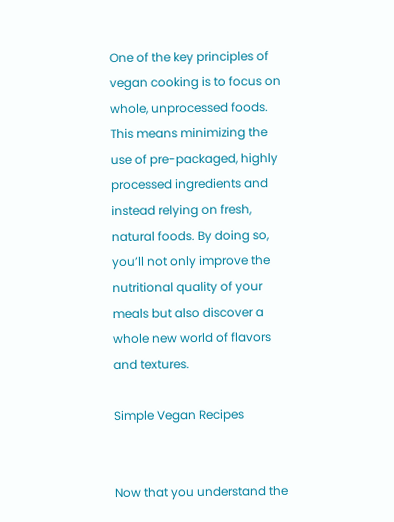One of the key principles of vegan cooking is to focus on whole, unprocessed foods. This means minimizing the use of pre-packaged, highly processed ingredients and instead relying on fresh, natural foods. By doing so, you’ll not only improve the nutritional quality of your meals but also discover a whole new world of flavors and textures.

Simple Vegan Recipes


Now that you understand the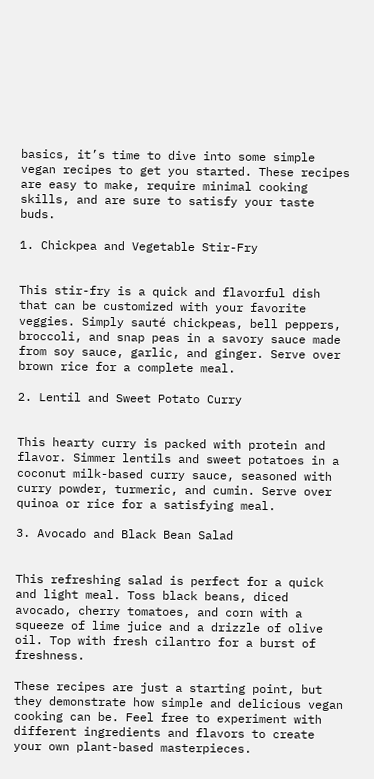basics, it’s time to dive into some simple vegan recipes to get you started. These recipes are easy to make, require minimal cooking skills, and are sure to satisfy your taste buds.

1. Chickpea and Vegetable Stir-Fry


This stir-fry is a quick and flavorful dish that can be customized with your favorite veggies. Simply sauté chickpeas, bell peppers, broccoli, and snap peas in a savory sauce made from soy sauce, garlic, and ginger. Serve over brown rice for a complete meal.

2. Lentil and Sweet Potato Curry


This hearty curry is packed with protein and flavor. Simmer lentils and sweet potatoes in a coconut milk-based curry sauce, seasoned with curry powder, turmeric, and cumin. Serve over quinoa or rice for a satisfying meal.

3. Avocado and Black Bean Salad


This refreshing salad is perfect for a quick and light meal. Toss black beans, diced avocado, cherry tomatoes, and corn with a squeeze of lime juice and a drizzle of olive oil. Top with fresh cilantro for a burst of freshness.

These recipes are just a starting point, but they demonstrate how simple and delicious vegan cooking can be. Feel free to experiment with different ingredients and flavors to create your own plant-based masterpieces.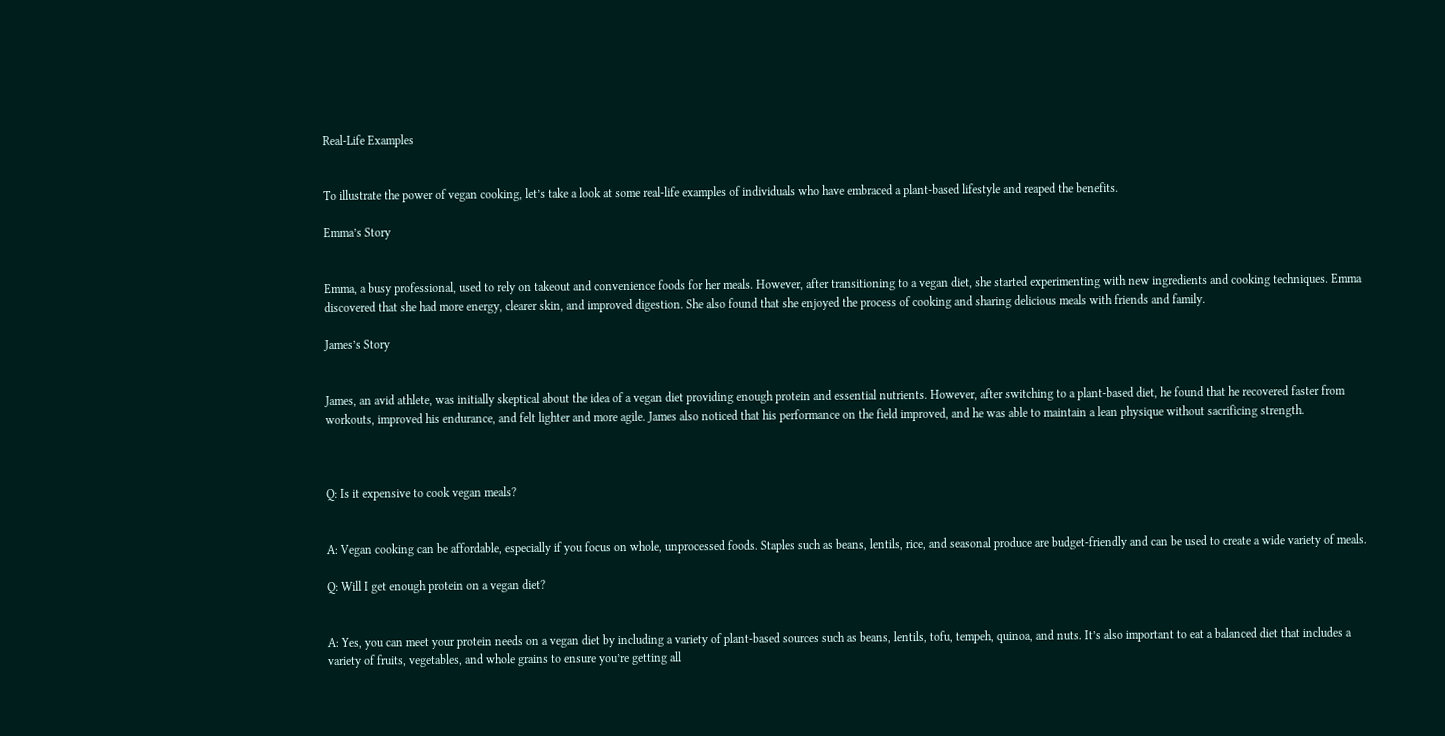Real-Life Examples


To illustrate the power of vegan cooking, let’s take a look at some real-life examples of individuals who have embraced a plant-based lifestyle and reaped the benefits.

Emma’s Story


Emma, a busy professional, used to rely on takeout and convenience foods for her meals. However, after transitioning to a vegan diet, she started experimenting with new ingredients and cooking techniques. Emma discovered that she had more energy, clearer skin, and improved digestion. She also found that she enjoyed the process of cooking and sharing delicious meals with friends and family.

James’s Story


James, an avid athlete, was initially skeptical about the idea of a vegan diet providing enough protein and essential nutrients. However, after switching to a plant-based diet, he found that he recovered faster from workouts, improved his endurance, and felt lighter and more agile. James also noticed that his performance on the field improved, and he was able to maintain a lean physique without sacrificing strength.



Q: Is it expensive to cook vegan meals?


A: Vegan cooking can be affordable, especially if you focus on whole, unprocessed foods. Staples such as beans, lentils, rice, and seasonal produce are budget-friendly and can be used to create a wide variety of meals.

Q: Will I get enough protein on a vegan diet?


A: Yes, you can meet your protein needs on a vegan diet by including a variety of plant-based sources such as beans, lentils, tofu, tempeh, quinoa, and nuts. It’s also important to eat a balanced diet that includes a variety of fruits, vegetables, and whole grains to ensure you’re getting all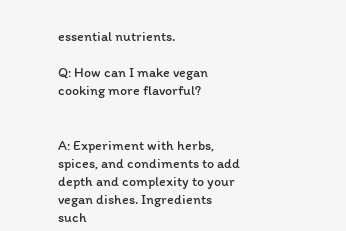essential nutrients.

Q: How can I make vegan cooking more flavorful?


A: Experiment with herbs, spices, and condiments to add depth and complexity to your vegan dishes. Ingredients such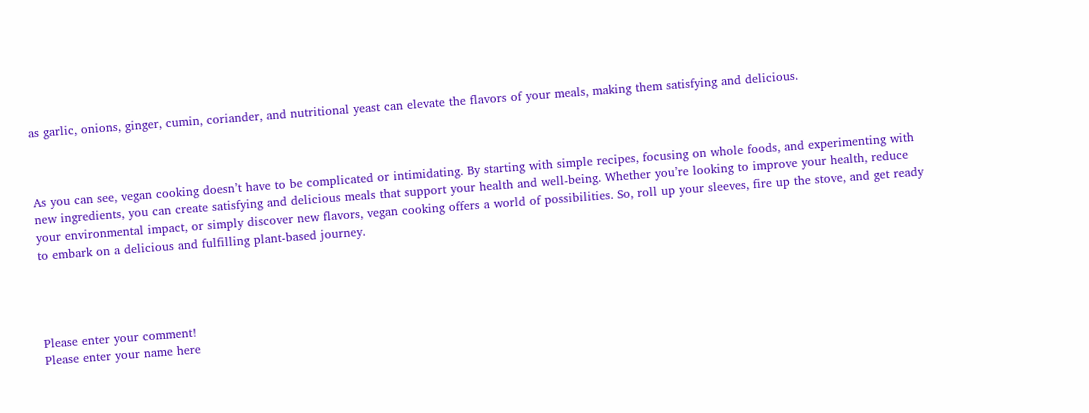as garlic, onions, ginger, cumin, coriander, and nutritional yeast can elevate the flavors of your meals, making them satisfying and delicious.



As you can see, vegan cooking doesn’t have to be complicated or intimidating. By starting with simple recipes, focusing on whole foods, and experimenting with new ingredients, you can create satisfying and delicious meals that support your health and well-being. Whether you’re looking to improve your health, reduce your environmental impact, or simply discover new flavors, vegan cooking offers a world of possibilities. So, roll up your sleeves, fire up the stove, and get ready to embark on a delicious and fulfilling plant-based journey.




Please enter your comment!
Please enter your name here